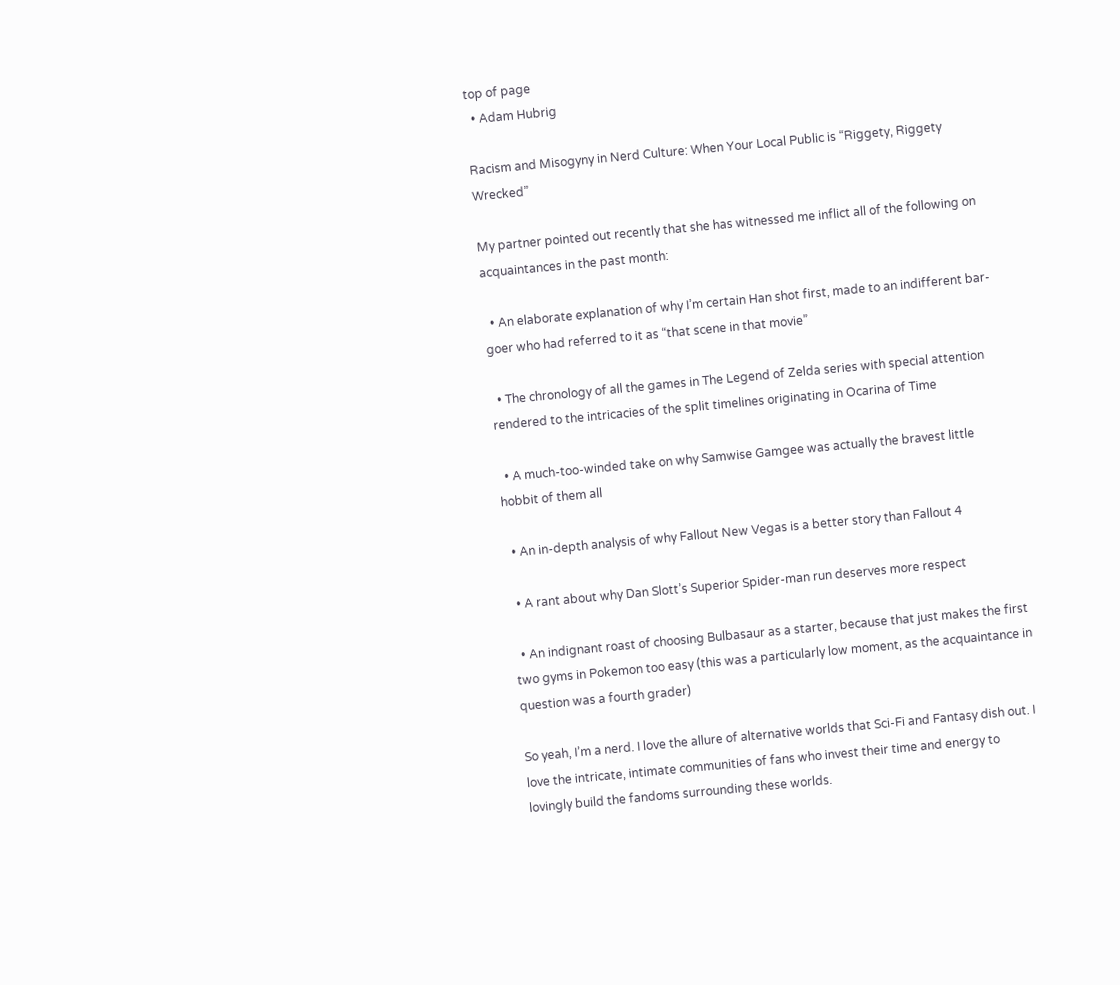top of page
  • Adam Hubrig

Racism and Misogyny in Nerd Culture: When Your Local Public is “Riggety, Riggety Wrecked”

My partner pointed out recently that she has witnessed me inflict all of the following on acquaintances in the past month:

  • An elaborate explanation of why I’m certain Han shot first, made to an indifferent bar-goer who had referred to it as “that scene in that movie”

  • The chronology of all the games in The Legend of Zelda series with special attention rendered to the intricacies of the split timelines originating in Ocarina of Time

  • A much-too-winded take on why Samwise Gamgee was actually the bravest little hobbit of them all

  • An in-depth analysis of why Fallout New Vegas is a better story than Fallout 4

  • A rant about why Dan Slott’s Superior Spider-man run deserves more respect

  • An indignant roast of choosing Bulbasaur as a starter, because that just makes the first two gyms in Pokemon too easy (this was a particularly low moment, as the acquaintance in question was a fourth grader)

So yeah, I’m a nerd. I love the allure of alternative worlds that Sci-Fi and Fantasy dish out. I love the intricate, intimate communities of fans who invest their time and energy to lovingly build the fandoms surrounding these worlds.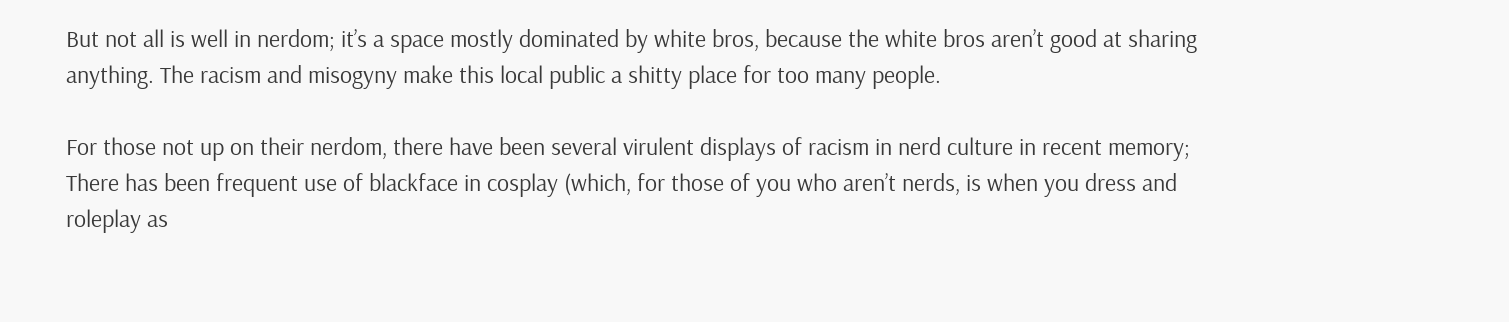But not all is well in nerdom; it’s a space mostly dominated by white bros, because the white bros aren’t good at sharing anything. The racism and misogyny make this local public a shitty place for too many people.

For those not up on their nerdom, there have been several virulent displays of racism in nerd culture in recent memory; There has been frequent use of blackface in cosplay (which, for those of you who aren’t nerds, is when you dress and roleplay as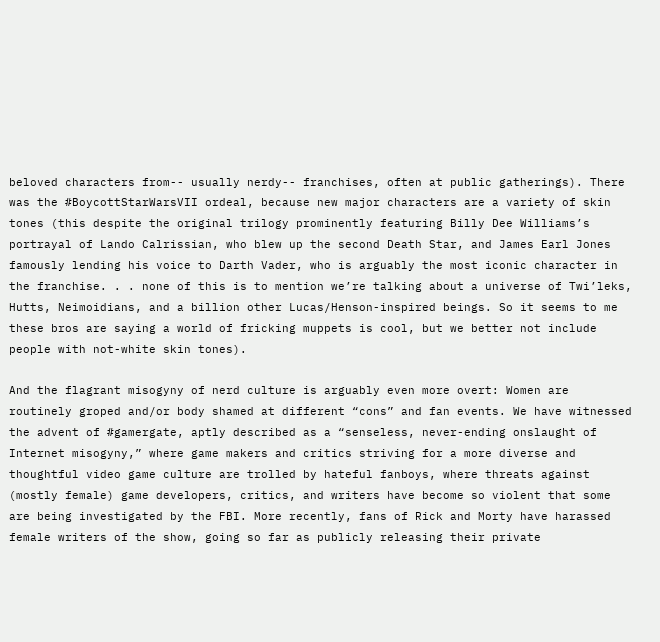beloved characters from-- usually nerdy-- franchises, often at public gatherings). There was the #BoycottStarWarsVII ordeal, because new major characters are a variety of skin tones (this despite the original trilogy prominently featuring Billy Dee Williams’s portrayal of Lando Calrissian, who blew up the second Death Star, and James Earl Jones famously lending his voice to Darth Vader, who is arguably the most iconic character in the franchise. . . none of this is to mention we’re talking about a universe of Twi’leks, Hutts, Neimoidians, and a billion other Lucas/Henson-inspired beings. So it seems to me these bros are saying a world of fricking muppets is cool, but we better not include people with not-white skin tones).

And the flagrant misogyny of nerd culture is arguably even more overt: Women are routinely groped and/or body shamed at different “cons” and fan events. We have witnessed the advent of #gamergate, aptly described as a “senseless, never-ending onslaught of Internet misogyny,” where game makers and critics striving for a more diverse and thoughtful video game culture are trolled by hateful fanboys, where threats against (mostly female) game developers, critics, and writers have become so violent that some are being investigated by the FBI. More recently, fans of Rick and Morty have harassed female writers of the show, going so far as publicly releasing their private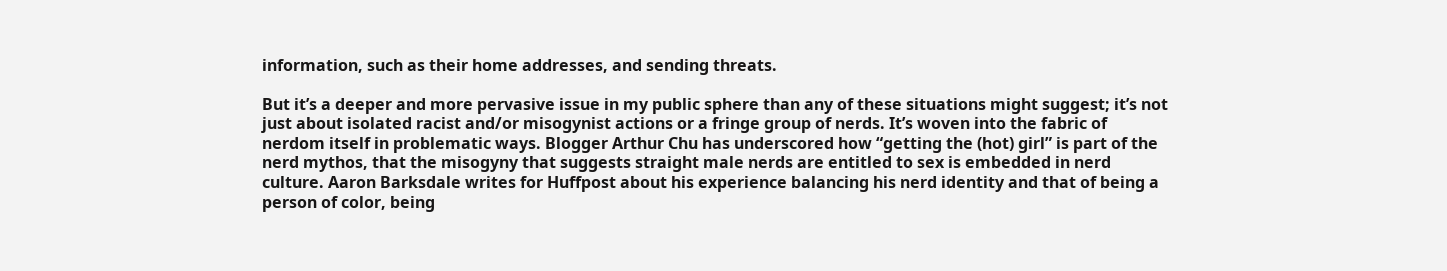information, such as their home addresses, and sending threats.

But it’s a deeper and more pervasive issue in my public sphere than any of these situations might suggest; it’s not just about isolated racist and/or misogynist actions or a fringe group of nerds. It’s woven into the fabric of nerdom itself in problematic ways. Blogger Arthur Chu has underscored how “getting the (hot) girl” is part of the nerd mythos, that the misogyny that suggests straight male nerds are entitled to sex is embedded in nerd culture. Aaron Barksdale writes for Huffpost about his experience balancing his nerd identity and that of being a person of color, being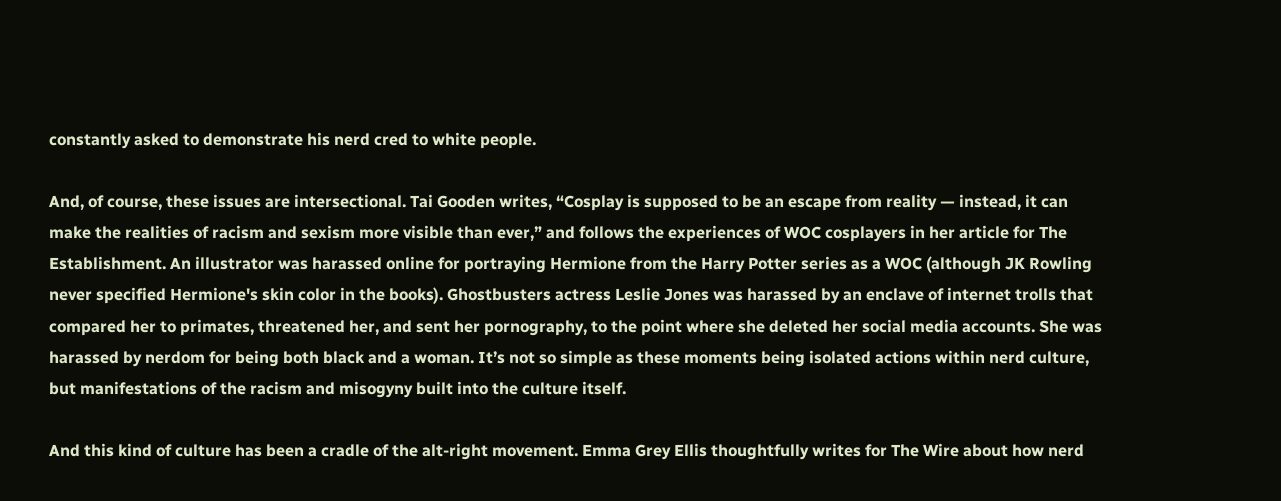constantly asked to demonstrate his nerd cred to white people.

And, of course, these issues are intersectional. Tai Gooden writes, “Cosplay is supposed to be an escape from reality — instead, it can make the realities of racism and sexism more visible than ever,” and follows the experiences of WOC cosplayers in her article for The Establishment. An illustrator was harassed online for portraying Hermione from the Harry Potter series as a WOC (although JK Rowling never specified Hermione's skin color in the books). Ghostbusters actress Leslie Jones was harassed by an enclave of internet trolls that compared her to primates, threatened her, and sent her pornography, to the point where she deleted her social media accounts. She was harassed by nerdom for being both black and a woman. It’s not so simple as these moments being isolated actions within nerd culture, but manifestations of the racism and misogyny built into the culture itself.

And this kind of culture has been a cradle of the alt-right movement. Emma Grey Ellis thoughtfully writes for The Wire about how nerd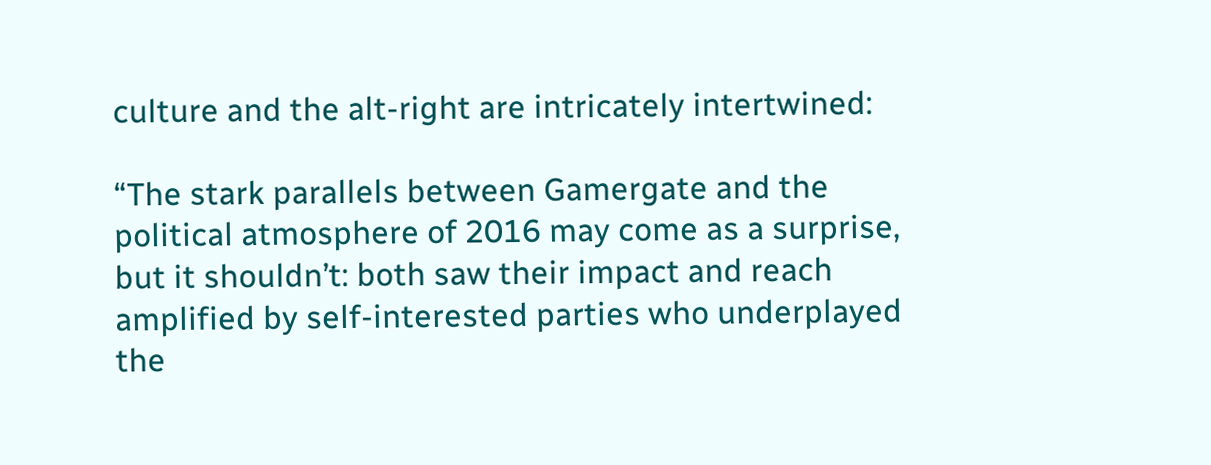culture and the alt-right are intricately intertwined:

“The stark parallels between Gamergate and the political atmosphere of 2016 may come as a surprise, but it shouldn’t: both saw their impact and reach amplified by self-interested parties who underplayed the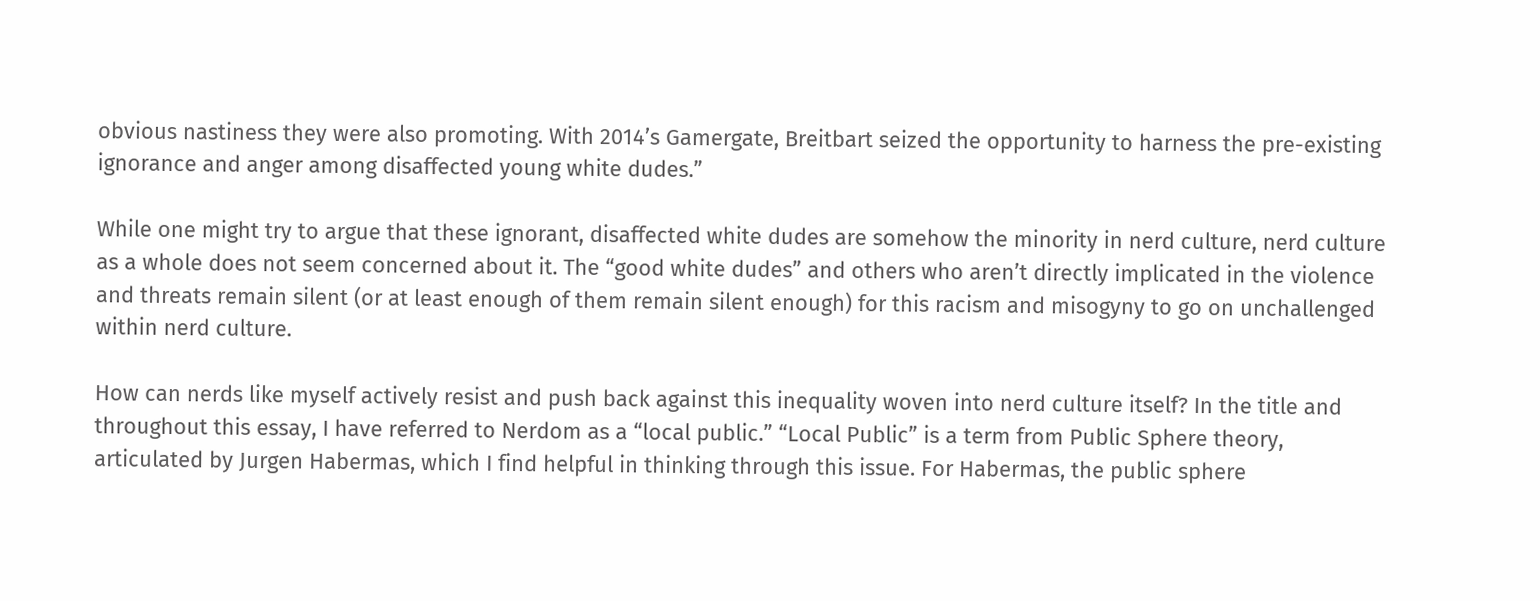obvious nastiness they were also promoting. With 2014’s Gamergate, Breitbart seized the opportunity to harness the pre-existing ignorance and anger among disaffected young white dudes.”

While one might try to argue that these ignorant, disaffected white dudes are somehow the minority in nerd culture, nerd culture as a whole does not seem concerned about it. The “good white dudes” and others who aren’t directly implicated in the violence and threats remain silent (or at least enough of them remain silent enough) for this racism and misogyny to go on unchallenged within nerd culture.

How can nerds like myself actively resist and push back against this inequality woven into nerd culture itself? In the title and throughout this essay, I have referred to Nerdom as a “local public.” “Local Public” is a term from Public Sphere theory, articulated by Jurgen Habermas, which I find helpful in thinking through this issue. For Habermas, the public sphere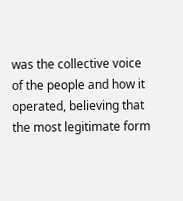was the collective voice of the people and how it operated, believing that the most legitimate form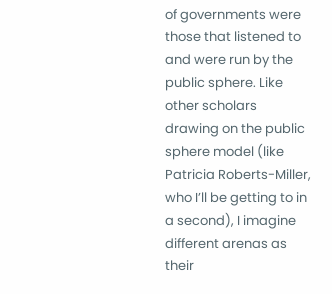of governments were those that listened to and were run by the public sphere. Like other scholars drawing on the public sphere model (like Patricia Roberts-Miller, who I’ll be getting to in a second), I imagine different arenas as their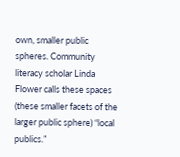own, smaller public spheres. Community literacy scholar Linda Flower calls these spaces (these smaller facets of the larger public sphere) “local publics.”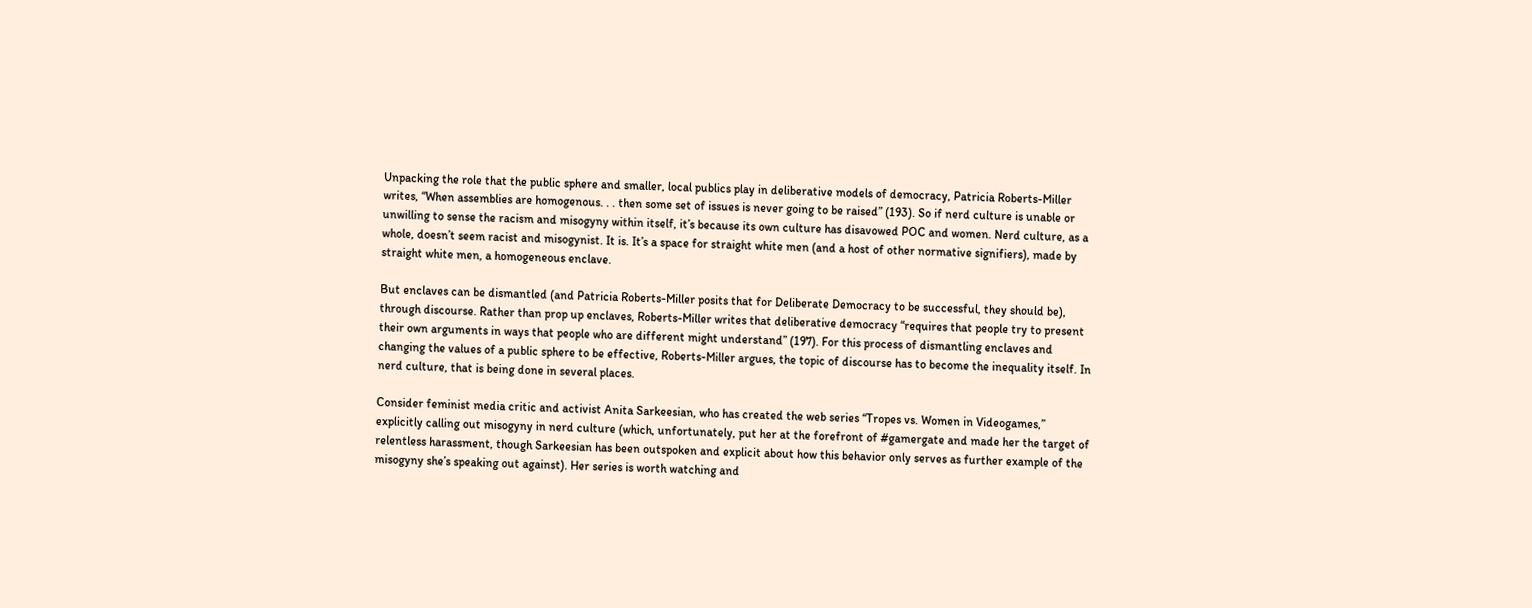Unpacking the role that the public sphere and smaller, local publics play in deliberative models of democracy, Patricia Roberts-Miller writes, “When assemblies are homogenous. . . then some set of issues is never going to be raised” (193). So if nerd culture is unable or unwilling to sense the racism and misogyny within itself, it’s because its own culture has disavowed POC and women. Nerd culture, as a whole, doesn’t seem racist and misogynist. It is. It’s a space for straight white men (and a host of other normative signifiers), made by straight white men, a homogeneous enclave.

But enclaves can be dismantled (and Patricia Roberts-Miller posits that for Deliberate Democracy to be successful, they should be), through discourse. Rather than prop up enclaves, Roberts-Miller writes that deliberative democracy “requires that people try to present their own arguments in ways that people who are different might understand” (197). For this process of dismantling enclaves and changing the values of a public sphere to be effective, Roberts-Miller argues, the topic of discourse has to become the inequality itself. In nerd culture, that is being done in several places.

Consider feminist media critic and activist Anita Sarkeesian, who has created the web series “Tropes vs. Women in Videogames,” explicitly calling out misogyny in nerd culture (which, unfortunately, put her at the forefront of #gamergate and made her the target of relentless harassment, though Sarkeesian has been outspoken and explicit about how this behavior only serves as further example of the misogyny she’s speaking out against). Her series is worth watching and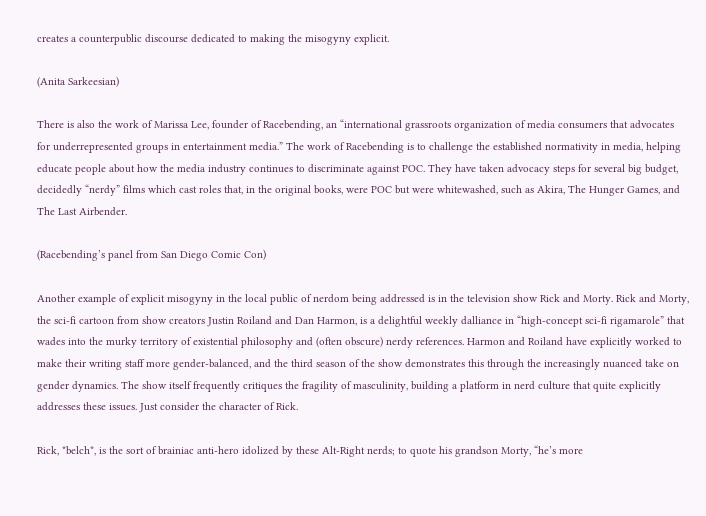creates a counterpublic discourse dedicated to making the misogyny explicit.

(Anita Sarkeesian)

There is also the work of Marissa Lee, founder of Racebending, an “international grassroots organization of media consumers that advocates for underrepresented groups in entertainment media.” The work of Racebending is to challenge the established normativity in media, helping educate people about how the media industry continues to discriminate against POC. They have taken advocacy steps for several big budget, decidedly “nerdy” films which cast roles that, in the original books, were POC but were whitewashed, such as Akira, The Hunger Games, and The Last Airbender.

(Racebending’s panel from San Diego Comic Con)

Another example of explicit misogyny in the local public of nerdom being addressed is in the television show Rick and Morty. Rick and Morty, the sci-fi cartoon from show creators Justin Roiland and Dan Harmon, is a delightful weekly dalliance in “high-concept sci-fi rigamarole” that wades into the murky territory of existential philosophy and (often obscure) nerdy references. Harmon and Roiland have explicitly worked to make their writing staff more gender-balanced, and the third season of the show demonstrates this through the increasingly nuanced take on gender dynamics. The show itself frequently critiques the fragility of masculinity, building a platform in nerd culture that quite explicitly addresses these issues. Just consider the character of Rick.

Rick, *belch*, is the sort of brainiac anti-hero idolized by these Alt-Right nerds; to quote his grandson Morty, “he’s more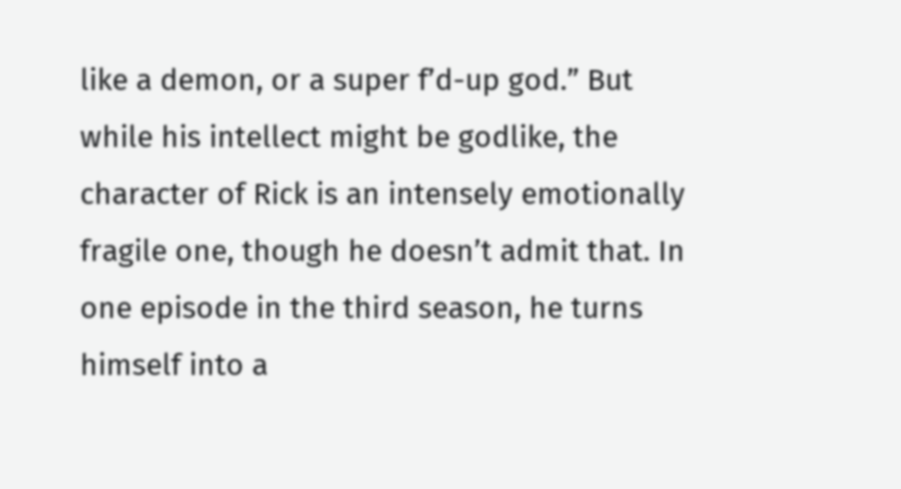like a demon, or a super f’d-up god.” But while his intellect might be godlike, the character of Rick is an intensely emotionally fragile one, though he doesn’t admit that. In one episode in the third season, he turns himself into a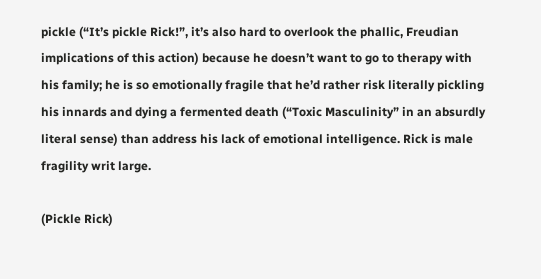pickle (“It’s pickle Rick!”, it’s also hard to overlook the phallic, Freudian implications of this action) because he doesn’t want to go to therapy with his family; he is so emotionally fragile that he’d rather risk literally pickling his innards and dying a fermented death (“Toxic Masculinity” in an absurdly literal sense) than address his lack of emotional intelligence. Rick is male fragility writ large.

(Pickle Rick)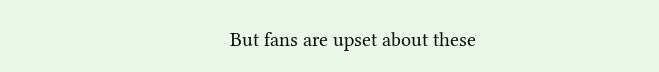But fans are upset about these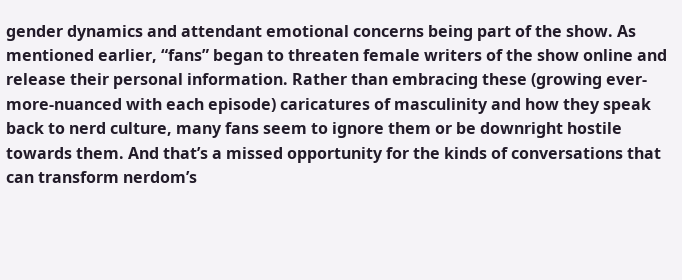gender dynamics and attendant emotional concerns being part of the show. As mentioned earlier, “fans” began to threaten female writers of the show online and release their personal information. Rather than embracing these (growing ever-more-nuanced with each episode) caricatures of masculinity and how they speak back to nerd culture, many fans seem to ignore them or be downright hostile towards them. And that’s a missed opportunity for the kinds of conversations that can transform nerdom’s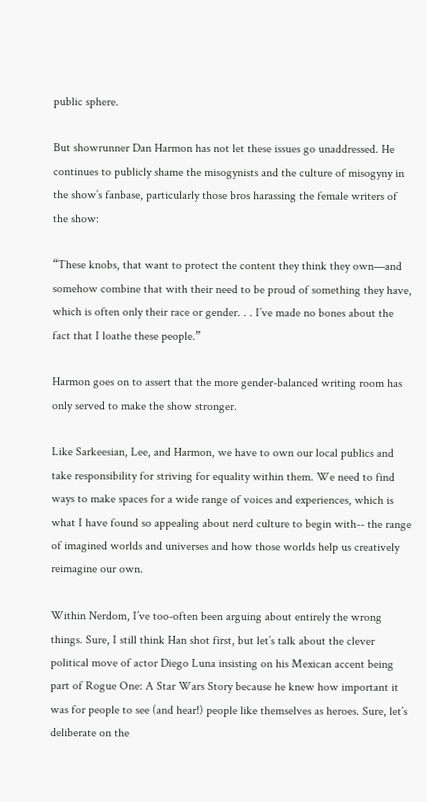public sphere.

But showrunner Dan Harmon has not let these issues go unaddressed. He continues to publicly shame the misogynists and the culture of misogyny in the show’s fanbase, particularly those bros harassing the female writers of the show:

“These knobs, that want to protect the content they think they own—and somehow combine that with their need to be proud of something they have, which is often only their race or gender. . . I’ve made no bones about the fact that I loathe these people.”

Harmon goes on to assert that the more gender-balanced writing room has only served to make the show stronger.

Like Sarkeesian, Lee, and Harmon, we have to own our local publics and take responsibility for striving for equality within them. We need to find ways to make spaces for a wide range of voices and experiences, which is what I have found so appealing about nerd culture to begin with-- the range of imagined worlds and universes and how those worlds help us creatively reimagine our own.

Within Nerdom, I’ve too-often been arguing about entirely the wrong things. Sure, I still think Han shot first, but let’s talk about the clever political move of actor Diego Luna insisting on his Mexican accent being part of Rogue One: A Star Wars Story because he knew how important it was for people to see (and hear!) people like themselves as heroes. Sure, let’s deliberate on the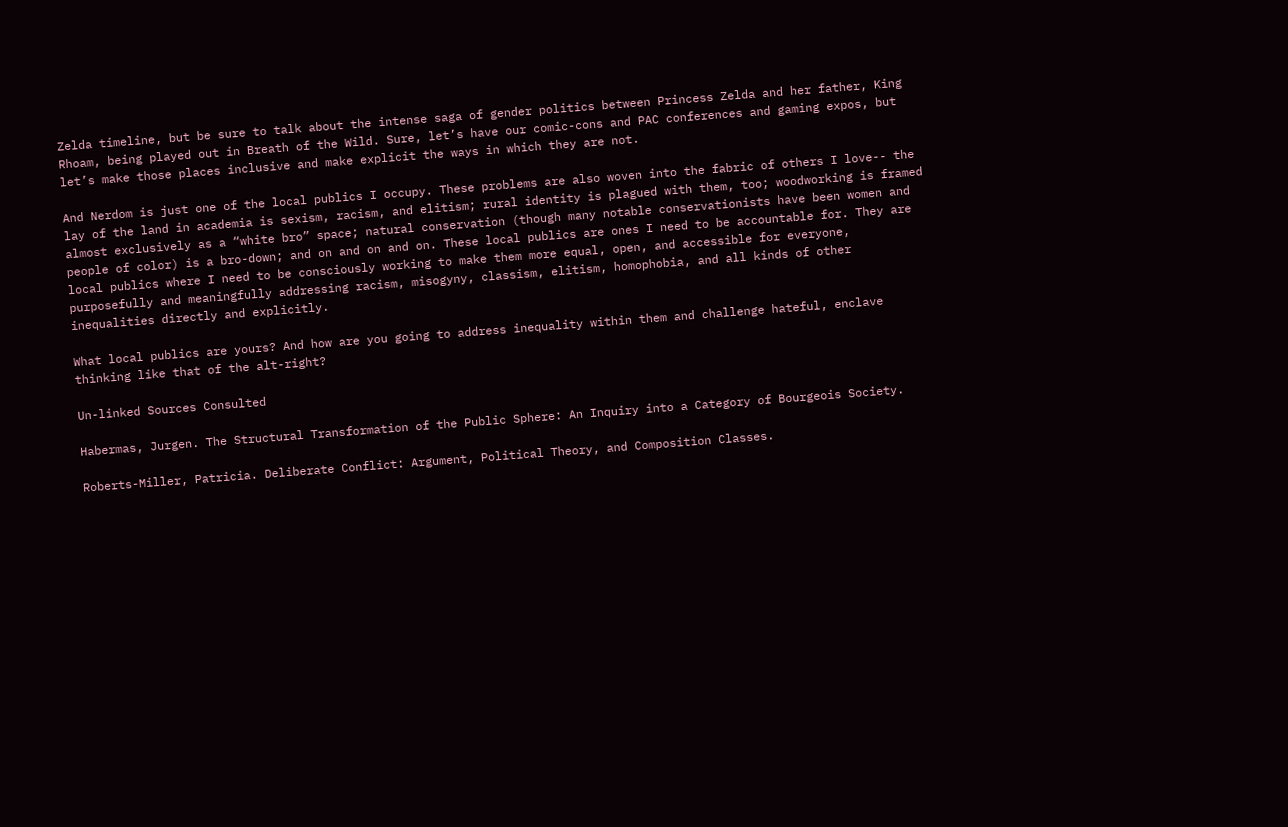Zelda timeline, but be sure to talk about the intense saga of gender politics between Princess Zelda and her father, King Rhoam, being played out in Breath of the Wild. Sure, let’s have our comic-cons and PAC conferences and gaming expos, but let’s make those places inclusive and make explicit the ways in which they are not.

And Nerdom is just one of the local publics I occupy. These problems are also woven into the fabric of others I love-- the lay of the land in academia is sexism, racism, and elitism; rural identity is plagued with them, too; woodworking is framed almost exclusively as a “white bro” space; natural conservation (though many notable conservationists have been women and people of color) is a bro-down; and on and on and on. These local publics are ones I need to be accountable for. They are local publics where I need to be consciously working to make them more equal, open, and accessible for everyone, purposefully and meaningfully addressing racism, misogyny, classism, elitism, homophobia, and all kinds of other inequalities directly and explicitly.

What local publics are yours? And how are you going to address inequality within them and challenge hateful, enclave thinking like that of the alt-right?

Un-linked Sources Consulted

Habermas, Jurgen. The Structural Transformation of the Public Sphere: An Inquiry into a Category of Bourgeois Society.

Roberts-Miller, Patricia. Deliberate Conflict: Argument, Political Theory, and Composition Classes.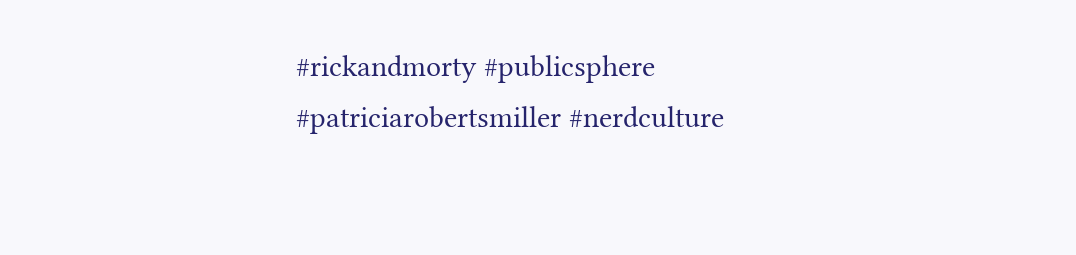#rickandmorty #publicsphere #patriciarobertsmiller #nerdculture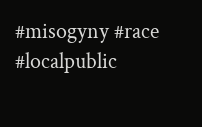#misogyny #race #localpublic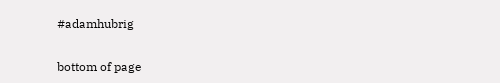#adamhubrig

bottom of page